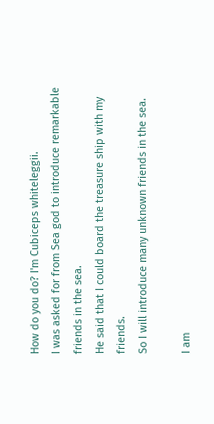How do you do? I'm Cubiceps whiteleggii.
I was asked for from Sea god to introduce remarkable friends in the sea.
He said that I could board the treasure ship with my friends.
So I will introduce many unknown friends in the sea.

I am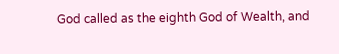God called as the eighth God of Wealth, and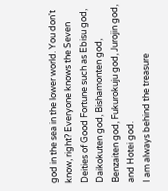god in the sea in the lower world. You don't know, right? Everyone knows the Seven Deities of Good Fortune such as Ebisu god, Daikokuten god, Bishamonten god, Benzaiten god, Fukurokuju god, Jurojin god, and Hotei god.
I am always behind the treasure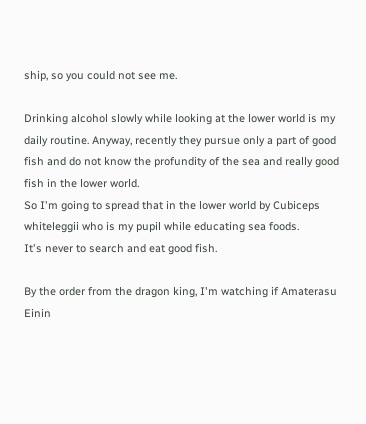ship, so you could not see me.

Drinking alcohol slowly while looking at the lower world is my daily routine. Anyway, recently they pursue only a part of good fish and do not know the profundity of the sea and really good fish in the lower world.
So I'm going to spread that in the lower world by Cubiceps whiteleggii who is my pupil while educating sea foods.
It's never to search and eat good fish.

By the order from the dragon king, I'm watching if Amaterasu Einin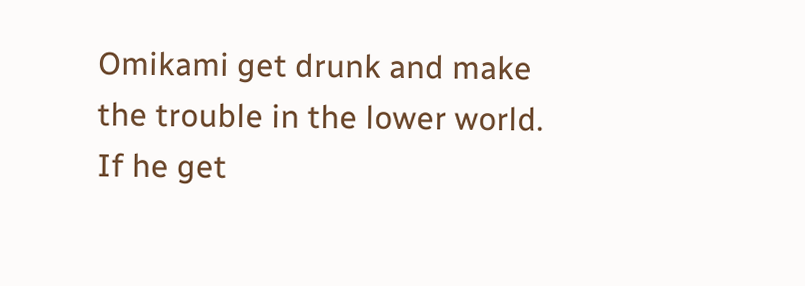Omikami get drunk and make the trouble in the lower world.
If he get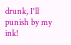drunk, I'll punish by my ink!